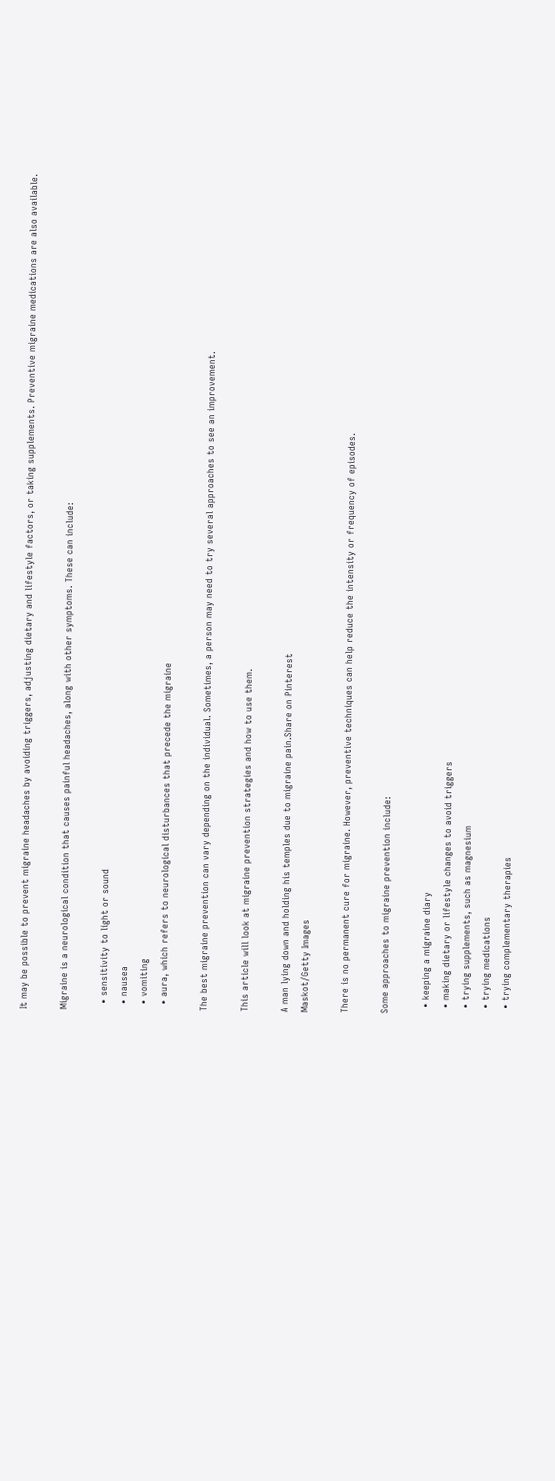It may be possible to prevent migraine headaches by avoiding triggers, adjusting dietary and lifestyle factors, or taking supplements. Preventive migraine medications are also available.

Migraine is a neurological condition that causes painful headaches, along with other symptoms. These can include:

  • sensitivity to light or sound
  • nausea
  • vomiting
  • aura, which refers to neurological disturbances that precede the migraine

The best migraine prevention can vary depending on the individual. Sometimes, a person may need to try several approaches to see an improvement.

This article will look at migraine prevention strategies and how to use them.

A man lying down and holding his temples due to migraine pain.Share on Pinterest
Maskot/Getty Images

There is no permanent cure for migraine. However, preventive techniques can help reduce the intensity or frequency of episodes.

Some approaches to migraine prevention include:

  • keeping a migraine diary
  • making dietary or lifestyle changes to avoid triggers
  • trying supplements, such as magnesium
  • trying medications
  • trying complementary therapies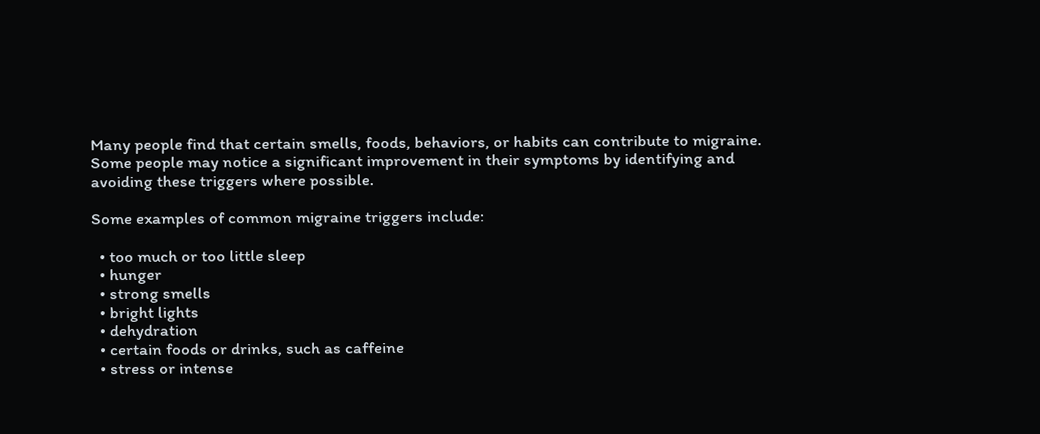Many people find that certain smells, foods, behaviors, or habits can contribute to migraine. Some people may notice a significant improvement in their symptoms by identifying and avoiding these triggers where possible.

Some examples of common migraine triggers include:

  • too much or too little sleep
  • hunger
  • strong smells
  • bright lights
  • dehydration
  • certain foods or drinks, such as caffeine
  • stress or intense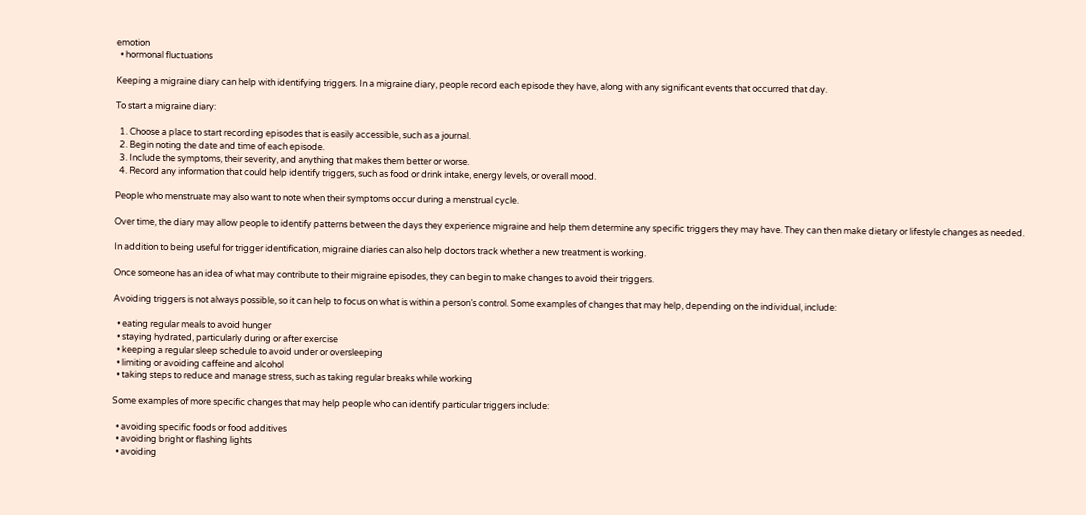emotion
  • hormonal fluctuations

Keeping a migraine diary can help with identifying triggers. In a migraine diary, people record each episode they have, along with any significant events that occurred that day.

To start a migraine diary:

  1. Choose a place to start recording episodes that is easily accessible, such as a journal.
  2. Begin noting the date and time of each episode.
  3. Include the symptoms, their severity, and anything that makes them better or worse.
  4. Record any information that could help identify triggers, such as food or drink intake, energy levels, or overall mood.

People who menstruate may also want to note when their symptoms occur during a menstrual cycle.

Over time, the diary may allow people to identify patterns between the days they experience migraine and help them determine any specific triggers they may have. They can then make dietary or lifestyle changes as needed.

In addition to being useful for trigger identification, migraine diaries can also help doctors track whether a new treatment is working.

Once someone has an idea of what may contribute to their migraine episodes, they can begin to make changes to avoid their triggers.

Avoiding triggers is not always possible, so it can help to focus on what is within a person’s control. Some examples of changes that may help, depending on the individual, include:

  • eating regular meals to avoid hunger
  • staying hydrated, particularly during or after exercise
  • keeping a regular sleep schedule to avoid under or oversleeping
  • limiting or avoiding caffeine and alcohol
  • taking steps to reduce and manage stress, such as taking regular breaks while working

Some examples of more specific changes that may help people who can identify particular triggers include:

  • avoiding specific foods or food additives
  • avoiding bright or flashing lights
  • avoiding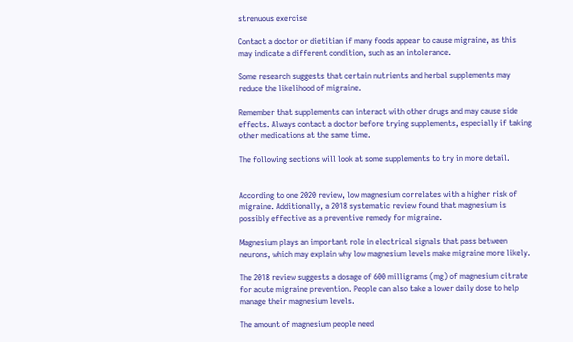strenuous exercise

Contact a doctor or dietitian if many foods appear to cause migraine, as this may indicate a different condition, such as an intolerance.

Some research suggests that certain nutrients and herbal supplements may reduce the likelihood of migraine.

Remember that supplements can interact with other drugs and may cause side effects. Always contact a doctor before trying supplements, especially if taking other medications at the same time.

The following sections will look at some supplements to try in more detail.


According to one 2020 review, low magnesium correlates with a higher risk of migraine. Additionally, a 2018 systematic review found that magnesium is possibly effective as a preventive remedy for migraine.

Magnesium plays an important role in electrical signals that pass between neurons, which may explain why low magnesium levels make migraine more likely.

The 2018 review suggests a dosage of 600 milligrams (mg) of magnesium citrate for acute migraine prevention. People can also take a lower daily dose to help manage their magnesium levels.

The amount of magnesium people need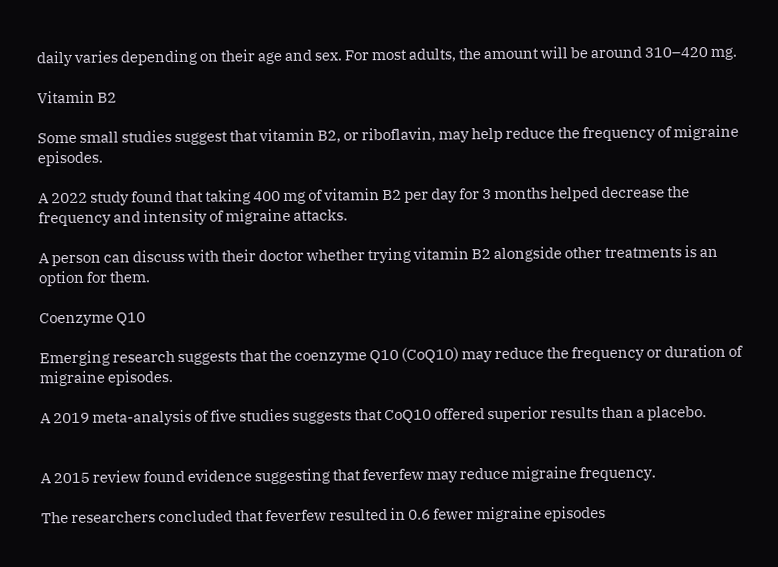daily varies depending on their age and sex. For most adults, the amount will be around 310–420 mg.

Vitamin B2

Some small studies suggest that vitamin B2, or riboflavin, may help reduce the frequency of migraine episodes.

A 2022 study found that taking 400 mg of vitamin B2 per day for 3 months helped decrease the frequency and intensity of migraine attacks.

A person can discuss with their doctor whether trying vitamin B2 alongside other treatments is an option for them.

Coenzyme Q10

Emerging research suggests that the coenzyme Q10 (CoQ10) may reduce the frequency or duration of migraine episodes.

A 2019 meta-analysis of five studies suggests that CoQ10 offered superior results than a placebo.


A 2015 review found evidence suggesting that feverfew may reduce migraine frequency.

The researchers concluded that feverfew resulted in 0.6 fewer migraine episodes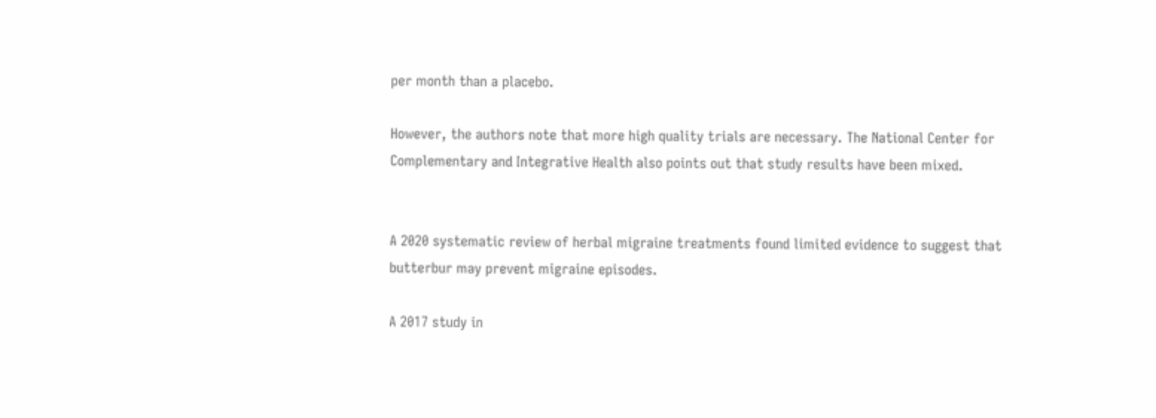per month than a placebo.

However, the authors note that more high quality trials are necessary. The National Center for Complementary and Integrative Health also points out that study results have been mixed.


A 2020 systematic review of herbal migraine treatments found limited evidence to suggest that butterbur may prevent migraine episodes.

A 2017 study in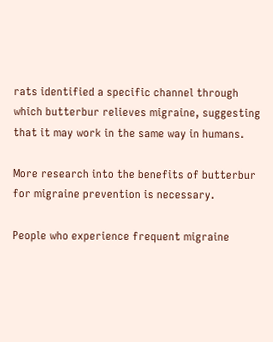rats identified a specific channel through which butterbur relieves migraine, suggesting that it may work in the same way in humans.

More research into the benefits of butterbur for migraine prevention is necessary.

People who experience frequent migraine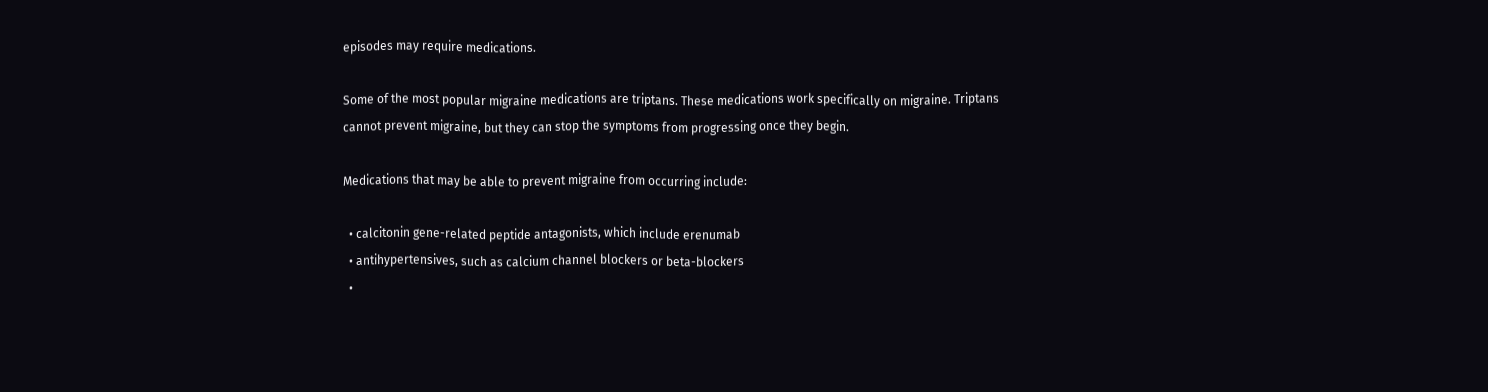episodes may require medications.

Some of the most popular migraine medications are triptans. These medications work specifically on migraine. Triptans cannot prevent migraine, but they can stop the symptoms from progressing once they begin.

Medications that may be able to prevent migraine from occurring include:

  • calcitonin gene-related peptide antagonists, which include erenumab
  • antihypertensives, such as calcium channel blockers or beta-blockers
  •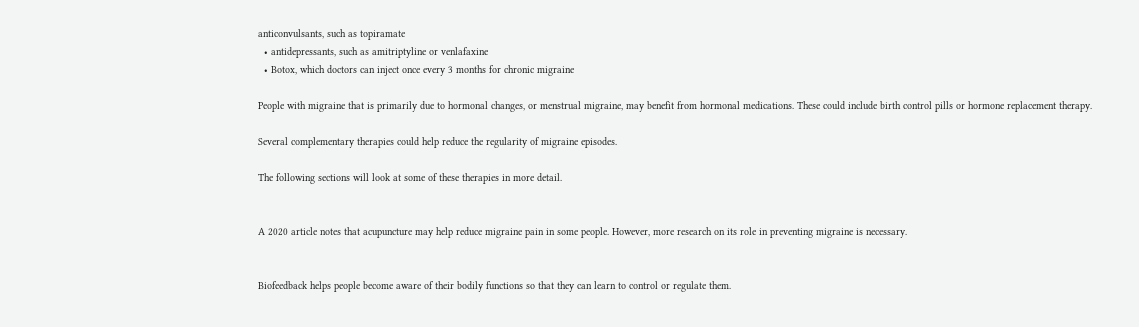anticonvulsants, such as topiramate
  • antidepressants, such as amitriptyline or venlafaxine
  • Botox, which doctors can inject once every 3 months for chronic migraine

People with migraine that is primarily due to hormonal changes, or menstrual migraine, may benefit from hormonal medications. These could include birth control pills or hormone replacement therapy.

Several complementary therapies could help reduce the regularity of migraine episodes.

The following sections will look at some of these therapies in more detail.


A 2020 article notes that acupuncture may help reduce migraine pain in some people. However, more research on its role in preventing migraine is necessary.


Biofeedback helps people become aware of their bodily functions so that they can learn to control or regulate them.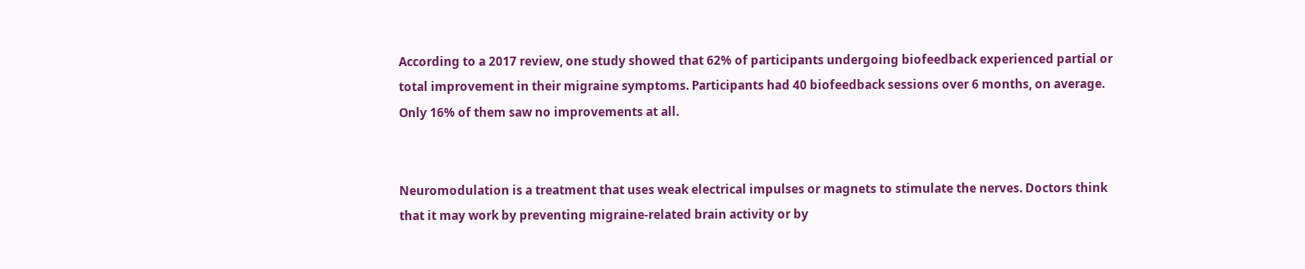According to a 2017 review, one study showed that 62% of participants undergoing biofeedback experienced partial or total improvement in their migraine symptoms. Participants had 40 biofeedback sessions over 6 months, on average. Only 16% of them saw no improvements at all.


Neuromodulation is a treatment that uses weak electrical impulses or magnets to stimulate the nerves. Doctors think that it may work by preventing migraine-related brain activity or by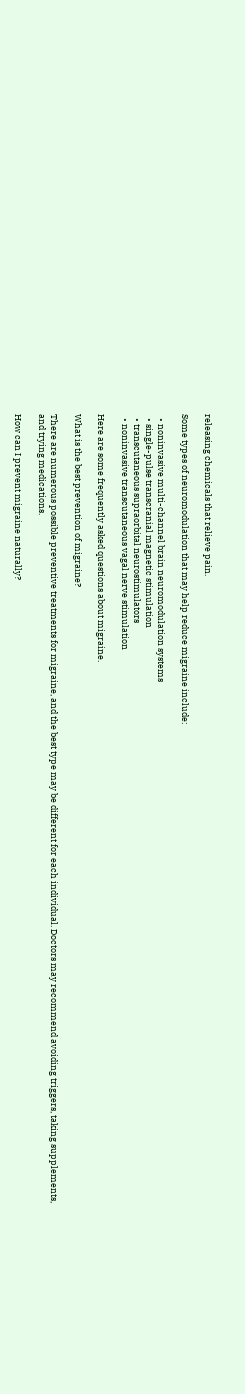releasing chemicals that relieve pain.

Some types of neuromodulation that may help reduce migraine include:

  • noninvasive multi-channel brain neuromodulation systems
  • single-pulse transcranial magnetic stimulation
  • transcutaneous supraorbital neurostimulators
  • noninvasive transcutaneous vagal nerve stimulation

Here are some frequently asked questions about migraine.

What is the best prevention of migraine?

There are numerous possible preventive treatments for migraine, and the best type may be different for each individual. Doctors may recommend avoiding triggers, taking supplements, and trying medications.

How can I prevent migraine naturally?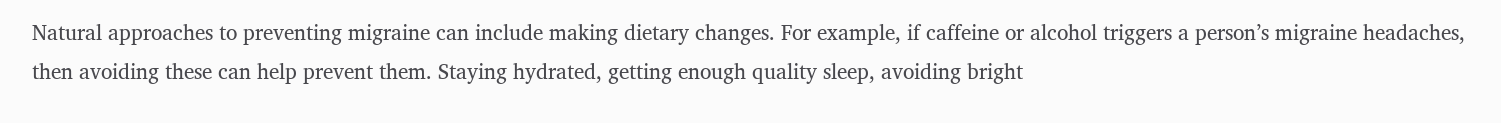Natural approaches to preventing migraine can include making dietary changes. For example, if caffeine or alcohol triggers a person’s migraine headaches, then avoiding these can help prevent them. Staying hydrated, getting enough quality sleep, avoiding bright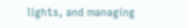lights, and managing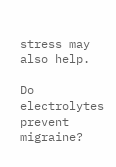stress may also help.

Do electrolytes prevent migraine?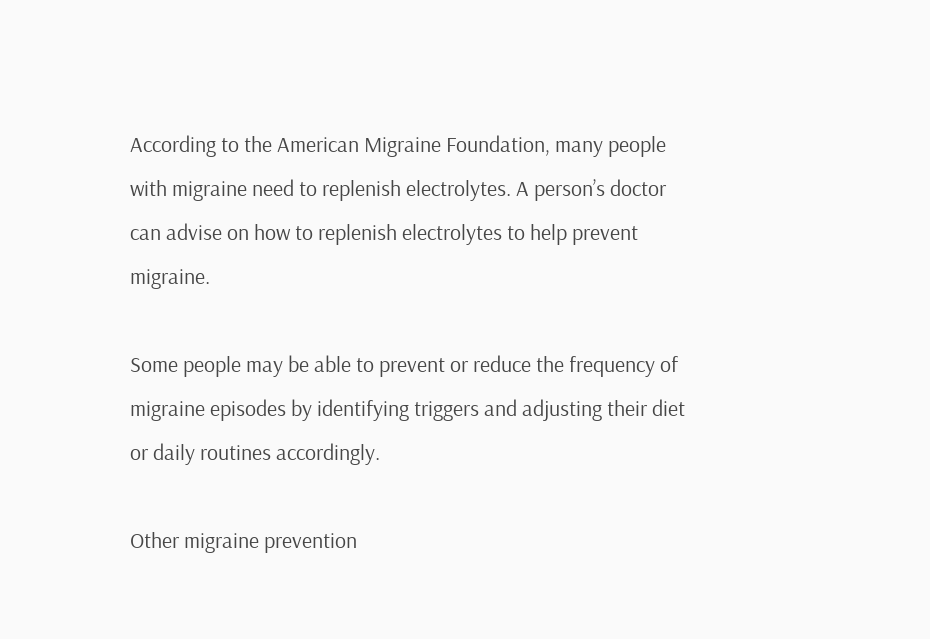According to the American Migraine Foundation, many people with migraine need to replenish electrolytes. A person’s doctor can advise on how to replenish electrolytes to help prevent migraine.

Some people may be able to prevent or reduce the frequency of migraine episodes by identifying triggers and adjusting their diet or daily routines accordingly.

Other migraine prevention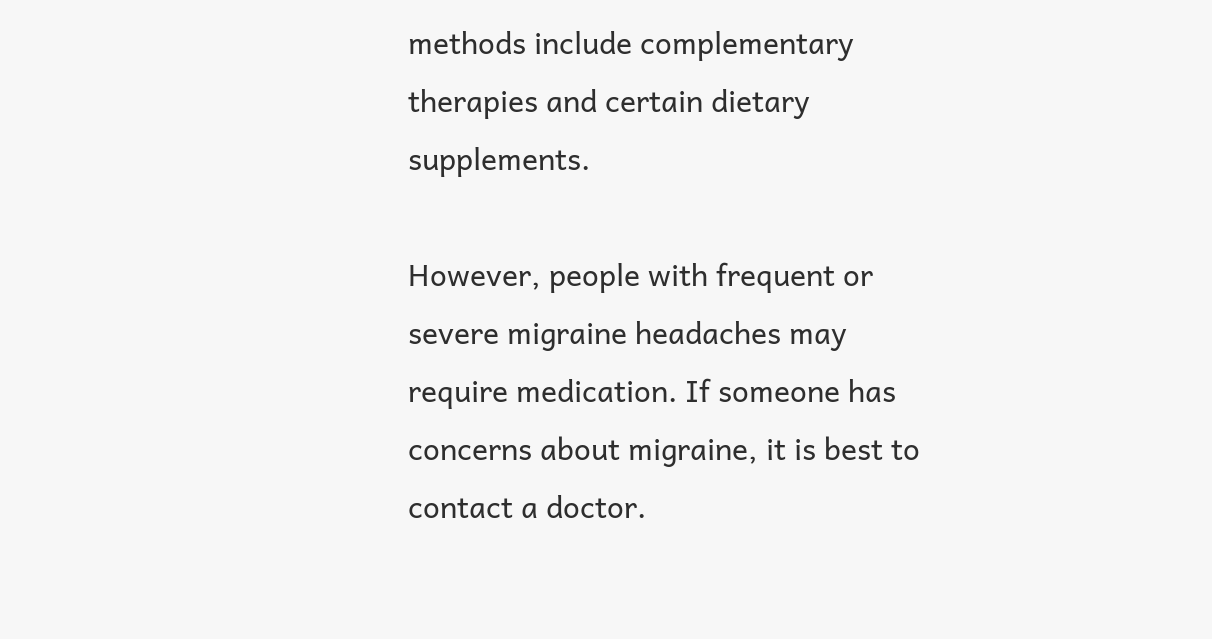methods include complementary therapies and certain dietary supplements.

However, people with frequent or severe migraine headaches may require medication. If someone has concerns about migraine, it is best to contact a doctor.